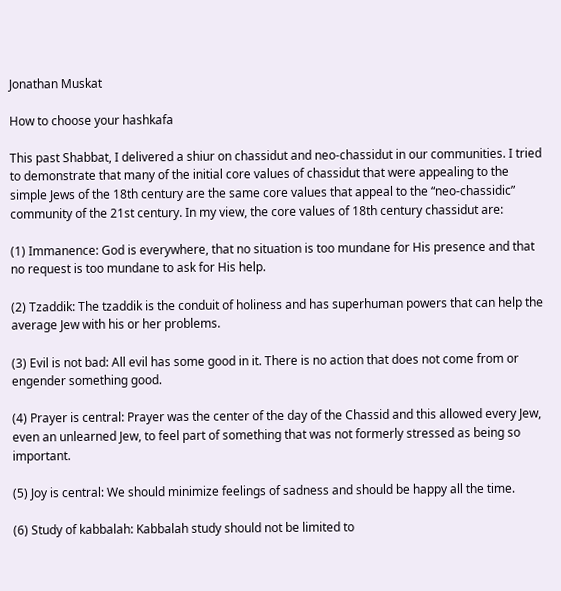Jonathan Muskat

How to choose your hashkafa

This past Shabbat, I delivered a shiur on chassidut and neo-chassidut in our communities. I tried to demonstrate that many of the initial core values of chassidut that were appealing to the simple Jews of the 18th century are the same core values that appeal to the “neo-chassidic” community of the 21st century. In my view, the core values of 18th century chassidut are:

(1) Immanence: God is everywhere, that no situation is too mundane for His presence and that no request is too mundane to ask for His help.

(2) Tzaddik: The tzaddik is the conduit of holiness and has superhuman powers that can help the average Jew with his or her problems.

(3) Evil is not bad: All evil has some good in it. There is no action that does not come from or engender something good.

(4) Prayer is central: Prayer was the center of the day of the Chassid and this allowed every Jew, even an unlearned Jew, to feel part of something that was not formerly stressed as being so important.

(5) Joy is central: We should minimize feelings of sadness and should be happy all the time.

(6) Study of kabbalah: Kabbalah study should not be limited to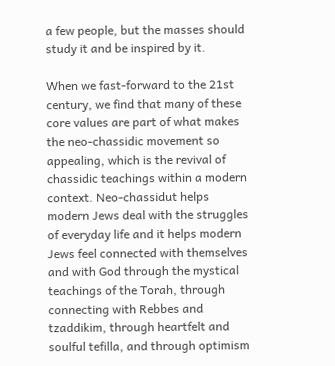a few people, but the masses should study it and be inspired by it.

When we fast-forward to the 21st century, we find that many of these core values are part of what makes the neo-chassidic movement so appealing, which is the revival of chassidic teachings within a modern context. Neo-chassidut helps modern Jews deal with the struggles of everyday life and it helps modern Jews feel connected with themselves and with God through the mystical teachings of the Torah, through connecting with Rebbes and tzaddikim, through heartfelt and soulful tefilla, and through optimism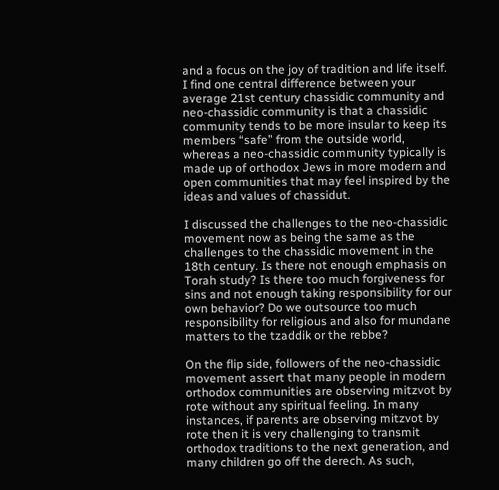and a focus on the joy of tradition and life itself. I find one central difference between your average 21st century chassidic community and neo-chassidic community is that a chassidic community tends to be more insular to keep its members “safe” from the outside world, whereas a neo-chassidic community typically is made up of orthodox Jews in more modern and open communities that may feel inspired by the ideas and values of chassidut.

I discussed the challenges to the neo-chassidic movement now as being the same as the challenges to the chassidic movement in the 18th century. Is there not enough emphasis on Torah study? Is there too much forgiveness for sins and not enough taking responsibility for our own behavior? Do we outsource too much responsibility for religious and also for mundane matters to the tzaddik or the rebbe?

On the flip side, followers of the neo-chassidic movement assert that many people in modern orthodox communities are observing mitzvot by rote without any spiritual feeling. In many instances, if parents are observing mitzvot by rote then it is very challenging to transmit orthodox traditions to the next generation, and many children go off the derech. As such,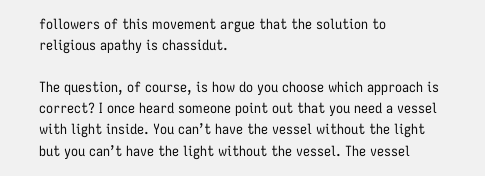followers of this movement argue that the solution to religious apathy is chassidut.

The question, of course, is how do you choose which approach is correct? I once heard someone point out that you need a vessel with light inside. You can’t have the vessel without the light but you can’t have the light without the vessel. The vessel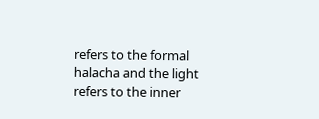refers to the formal halacha and the light refers to the inner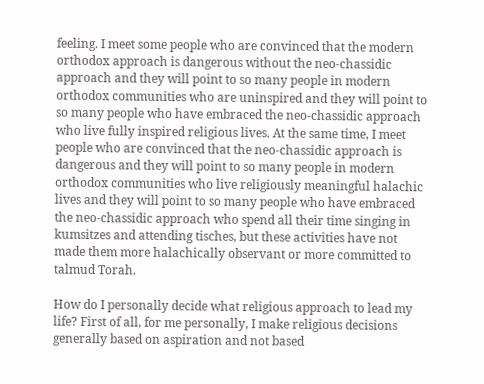feeling. I meet some people who are convinced that the modern orthodox approach is dangerous without the neo-chassidic approach and they will point to so many people in modern orthodox communities who are uninspired and they will point to so many people who have embraced the neo-chassidic approach who live fully inspired religious lives. At the same time, I meet people who are convinced that the neo-chassidic approach is dangerous and they will point to so many people in modern orthodox communities who live religiously meaningful halachic lives and they will point to so many people who have embraced the neo-chassidic approach who spend all their time singing in kumsitzes and attending tisches, but these activities have not made them more halachically observant or more committed to talmud Torah.

How do I personally decide what religious approach to lead my life? First of all, for me personally, I make religious decisions generally based on aspiration and not based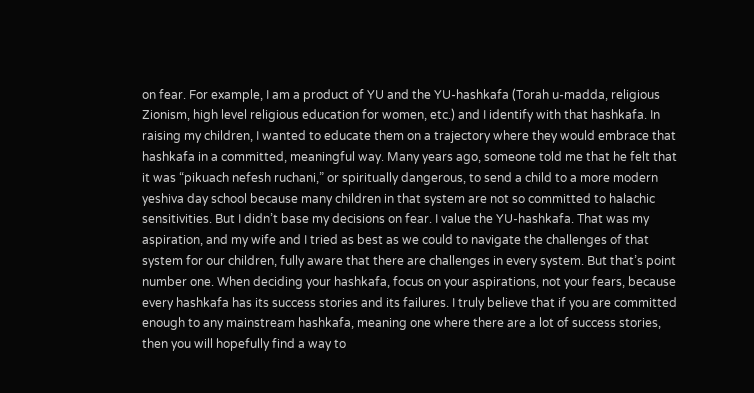on fear. For example, I am a product of YU and the YU-hashkafa (Torah u-madda, religious Zionism, high level religious education for women, etc.) and I identify with that hashkafa. In raising my children, I wanted to educate them on a trajectory where they would embrace that hashkafa in a committed, meaningful way. Many years ago, someone told me that he felt that it was “pikuach nefesh ruchani,” or spiritually dangerous, to send a child to a more modern yeshiva day school because many children in that system are not so committed to halachic sensitivities. But I didn’t base my decisions on fear. I value the YU-hashkafa. That was my aspiration, and my wife and I tried as best as we could to navigate the challenges of that system for our children, fully aware that there are challenges in every system. But that’s point number one. When deciding your hashkafa, focus on your aspirations, not your fears, because every hashkafa has its success stories and its failures. I truly believe that if you are committed enough to any mainstream hashkafa, meaning one where there are a lot of success stories, then you will hopefully find a way to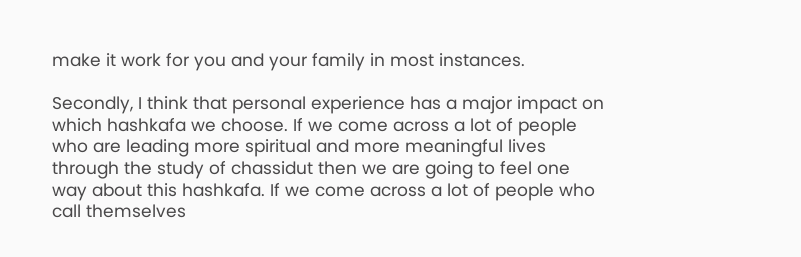make it work for you and your family in most instances.

Secondly, I think that personal experience has a major impact on which hashkafa we choose. If we come across a lot of people who are leading more spiritual and more meaningful lives through the study of chassidut then we are going to feel one way about this hashkafa. If we come across a lot of people who call themselves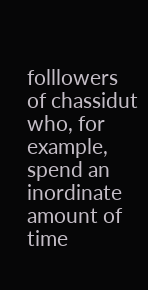folllowers of chassidut who, for example, spend an inordinate amount of time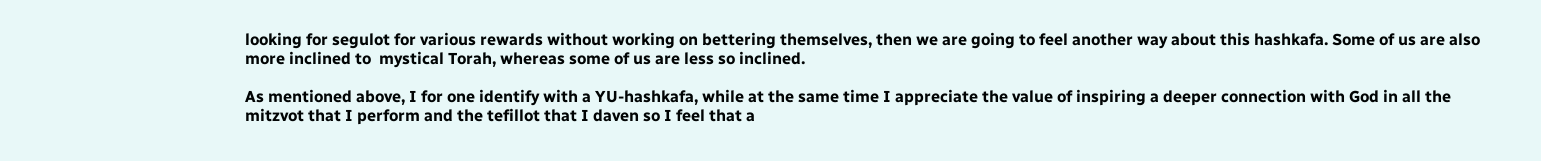looking for segulot for various rewards without working on bettering themselves, then we are going to feel another way about this hashkafa. Some of us are also more inclined to  mystical Torah, whereas some of us are less so inclined.

As mentioned above, I for one identify with a YU-hashkafa, while at the same time I appreciate the value of inspiring a deeper connection with God in all the mitzvot that I perform and the tefillot that I daven so I feel that a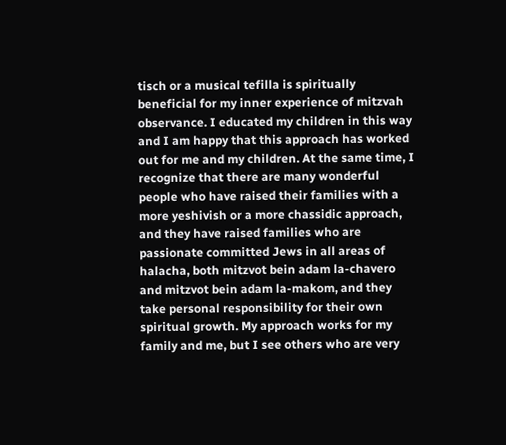tisch or a musical tefilla is spiritually beneficial for my inner experience of mitzvah observance. I educated my children in this way and I am happy that this approach has worked out for me and my children. At the same time, I recognize that there are many wonderful people who have raised their families with a more yeshivish or a more chassidic approach, and they have raised families who are passionate committed Jews in all areas of halacha, both mitzvot bein adam la-chavero and mitzvot bein adam la-makom, and they take personal responsibility for their own spiritual growth. My approach works for my family and me, but I see others who are very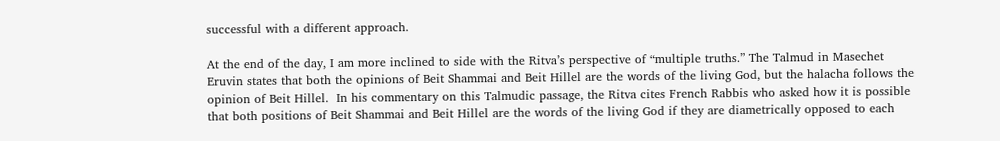successful with a different approach.

At the end of the day, I am more inclined to side with the Ritva’s perspective of “multiple truths.” The Talmud in Masechet Eruvin states that both the opinions of Beit Shammai and Beit Hillel are the words of the living God, but the halacha follows the opinion of Beit Hillel.  In his commentary on this Talmudic passage, the Ritva cites French Rabbis who asked how it is possible that both positions of Beit Shammai and Beit Hillel are the words of the living God if they are diametrically opposed to each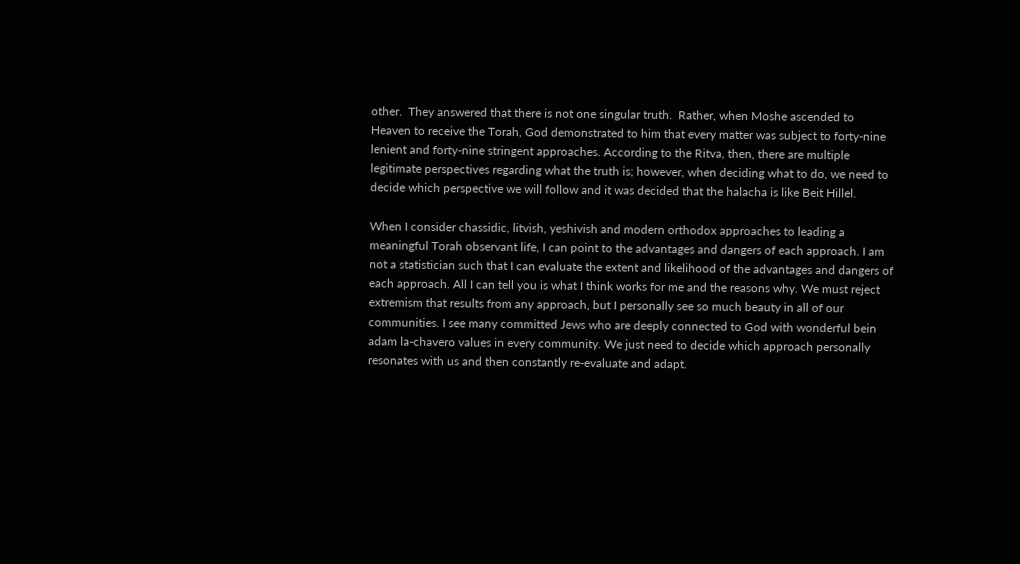other.  They answered that there is not one singular truth.  Rather, when Moshe ascended to Heaven to receive the Torah, God demonstrated to him that every matter was subject to forty-nine lenient and forty-nine stringent approaches. According to the Ritva, then, there are multiple legitimate perspectives regarding what the truth is; however, when deciding what to do, we need to decide which perspective we will follow and it was decided that the halacha is like Beit Hillel.

When I consider chassidic, litvish, yeshivish and modern orthodox approaches to leading a meaningful Torah observant life, I can point to the advantages and dangers of each approach. I am not a statistician such that I can evaluate the extent and likelihood of the advantages and dangers of each approach. All I can tell you is what I think works for me and the reasons why. We must reject extremism that results from any approach, but I personally see so much beauty in all of our communities. I see many committed Jews who are deeply connected to God with wonderful bein adam la-chavero values in every community. We just need to decide which approach personally resonates with us and then constantly re-evaluate and adapt.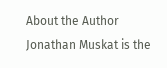About the Author
Jonathan Muskat is the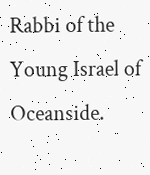Rabbi of the Young Israel of Oceanside.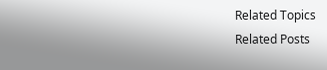Related Topics
Related Posts